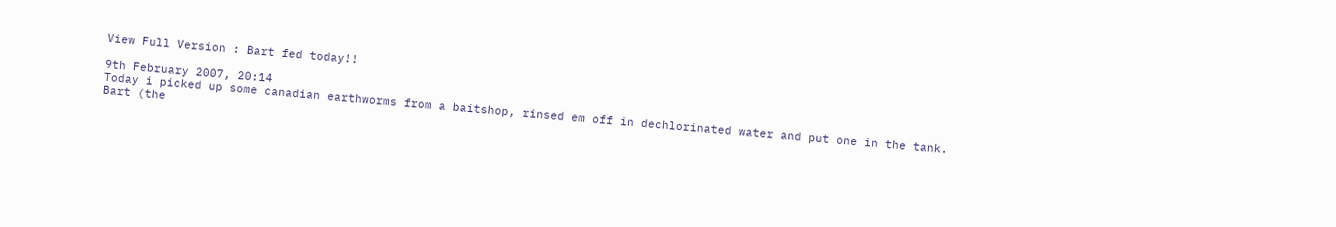View Full Version : Bart fed today!!

9th February 2007, 20:14
Today i picked up some canadian earthworms from a baitshop, rinsed em off in dechlorinated water and put one in the tank. Bart (the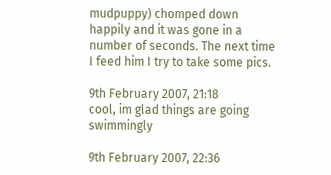mudpuppy) chomped down happily and it was gone in a number of seconds. The next time I feed him I try to take some pics.

9th February 2007, 21:18
cool, im glad things are going swimmingly

9th February 2007, 22:36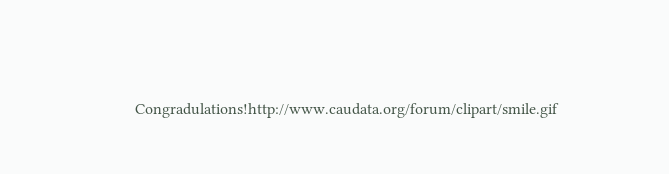Congradulations!http://www.caudata.org/forum/clipart/smile.gif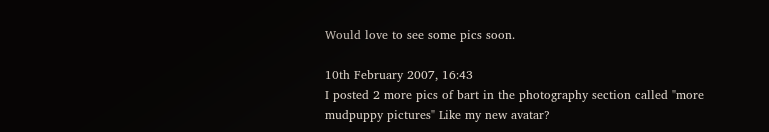Would love to see some pics soon.

10th February 2007, 16:43
I posted 2 more pics of bart in the photography section called "more mudpuppy pictures" Like my new avatar?